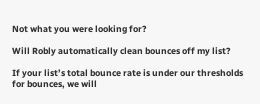Not what you were looking for?

Will Robly automatically clean bounces off my list?

If your list’s total bounce rate is under our thresholds for bounces, we will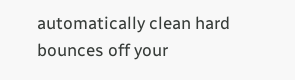automatically clean hard bounces off your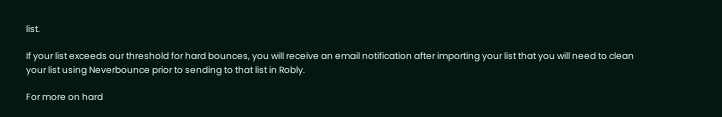list.

If your list exceeds our threshold for hard bounces, you will receive an email notification after importing your list that you will need to clean your list using Neverbounce prior to sending to that list in Robly.

For more on hard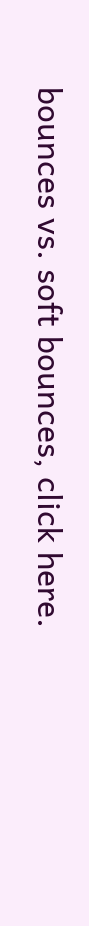bounces vs. soft bounces, click here.